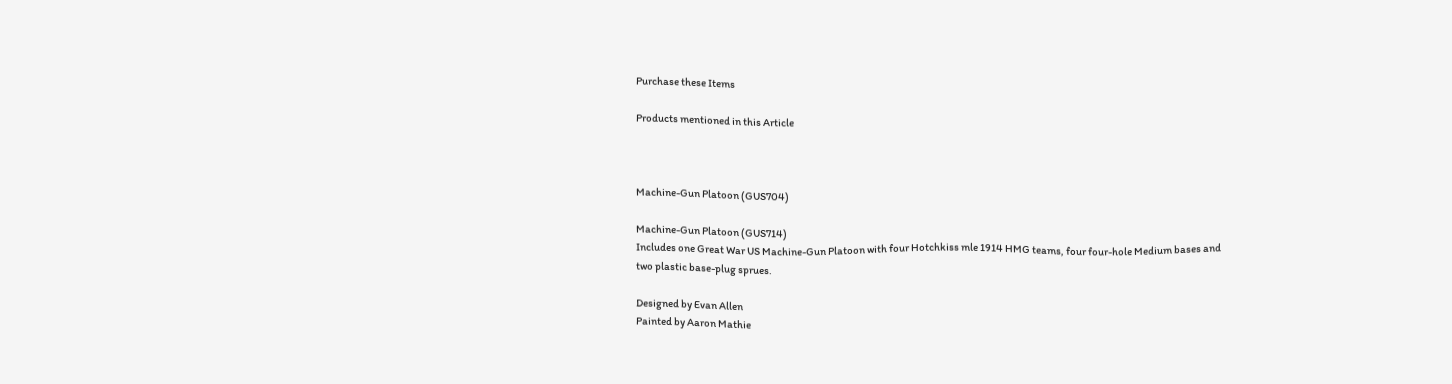Purchase these Items

Products mentioned in this Article



Machine-Gun Platoon (GUS704)

Machine-Gun Platoon (GUS714)
Includes one Great War US Machine-Gun Platoon with four Hotchkiss mle 1914 HMG teams, four four-hole Medium bases and two plastic base-plug sprues.

Designed by Evan Allen
Painted by Aaron Mathie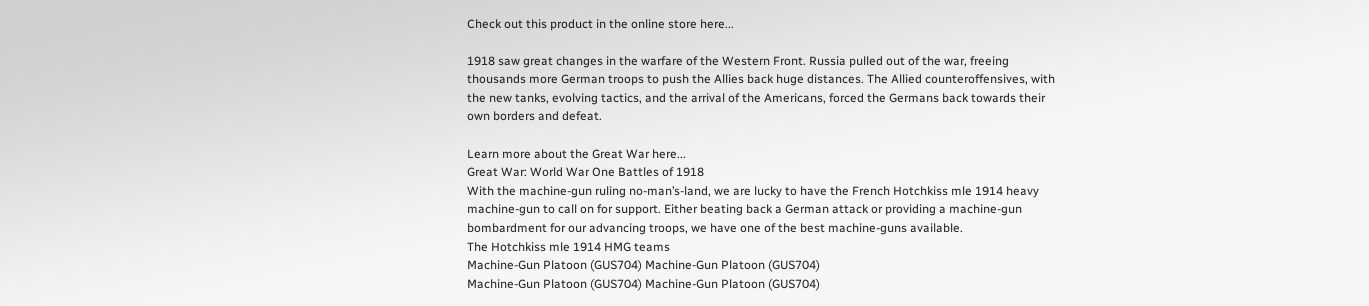Check out this product in the online store here...

1918 saw great changes in the warfare of the Western Front. Russia pulled out of the war, freeing thousands more German troops to push the Allies back huge distances. The Allied counteroffensives, with the new tanks, evolving tactics, and the arrival of the Americans, forced the Germans back towards their own borders and defeat.

Learn more about the Great War here...
Great War: World War One Battles of 1918
With the machine-gun ruling no-man’s-land, we are lucky to have the French Hotchkiss mle 1914 heavy machine-gun to call on for support. Either beating back a German attack or providing a machine-gun bombardment for our advancing troops, we have one of the best machine-guns available.
The Hotchkiss mle 1914 HMG teams
Machine-Gun Platoon (GUS704) Machine-Gun Platoon (GUS704)
Machine-Gun Platoon (GUS704) Machine-Gun Platoon (GUS704)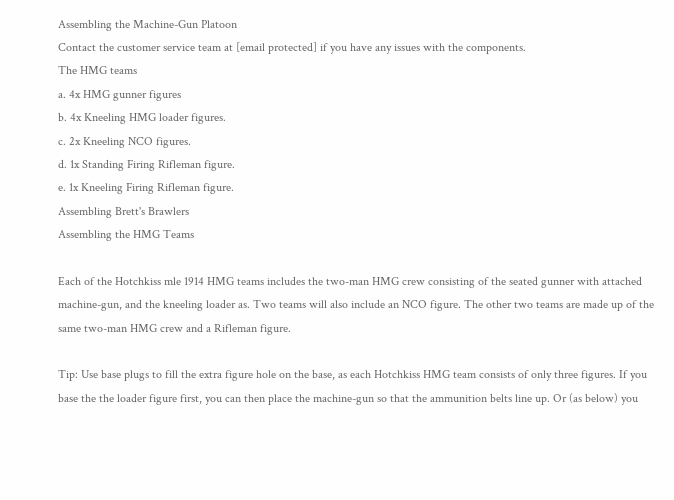Assembling the Machine-Gun Platoon
Contact the customer service team at [email protected] if you have any issues with the components.
The HMG teams
a. 4x HMG gunner figures
b. 4x Kneeling HMG loader figures.
c. 2x Kneeling NCO figures.
d. 1x Standing Firing Rifleman figure.
e. 1x Kneeling Firing Rifleman figure.
Assembling Brett's Brawlers
Assembling the HMG Teams

Each of the Hotchkiss mle 1914 HMG teams includes the two-man HMG crew consisting of the seated gunner with attached machine-gun, and the kneeling loader as. Two teams will also include an NCO figure. The other two teams are made up of the same two-man HMG crew and a Rifleman figure.

Tip: Use base plugs to fill the extra figure hole on the base, as each Hotchkiss HMG team consists of only three figures. If you base the the loader figure first, you can then place the machine-gun so that the ammunition belts line up. Or (as below) you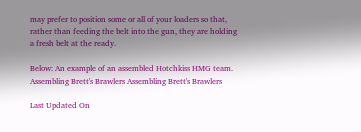may prefer to position some or all of your loaders so that, rather than feeding the belt into the gun, they are holding a fresh belt at the ready.

Below: An example of an assembled Hotchkiss HMG team.
Assembling Brett's Brawlers Assembling Brett's Brawlers

Last Updated On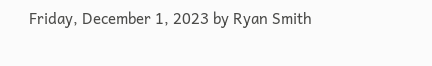Friday, December 1, 2023 by Ryan Smith